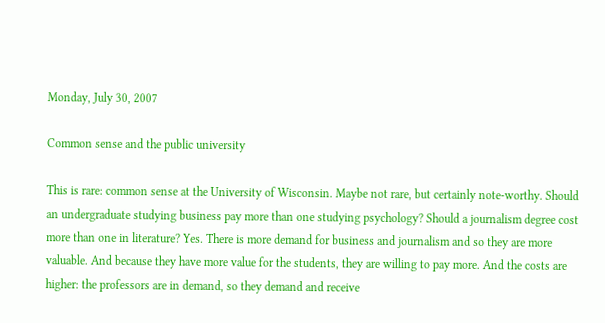Monday, July 30, 2007

Common sense and the public university

This is rare: common sense at the University of Wisconsin. Maybe not rare, but certainly note-worthy. Should an undergraduate studying business pay more than one studying psychology? Should a journalism degree cost more than one in literature? Yes. There is more demand for business and journalism and so they are more valuable. And because they have more value for the students, they are willing to pay more. And the costs are higher: the professors are in demand, so they demand and receive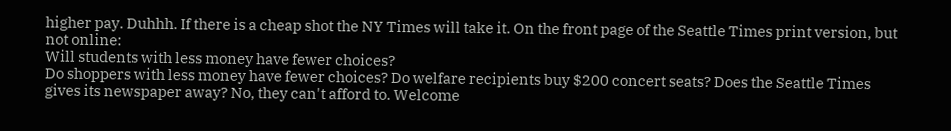higher pay. Duhhh. If there is a cheap shot the NY Times will take it. On the front page of the Seattle Times print version, but not online:
Will students with less money have fewer choices?
Do shoppers with less money have fewer choices? Do welfare recipients buy $200 concert seats? Does the Seattle Times gives its newspaper away? No, they can't afford to. Welcome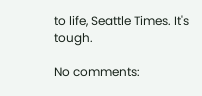to life, Seattle Times. It's tough.

No comments: